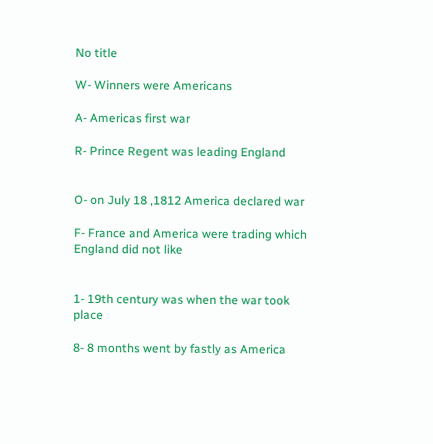No title

W- Winners were Americans

A- Americas first war

R- Prince Regent was leading England


O- on July 18 ,1812 America declared war

F- France and America were trading which England did not like


1- 19th century was when the war took place

8- 8 months went by fastly as America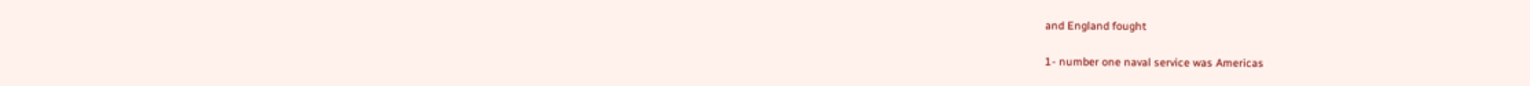and England fought

1- number one naval service was Americas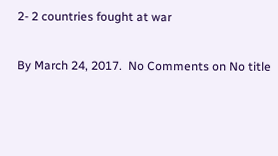2- 2 countries fought at war

By March 24, 2017.  No Comments on No title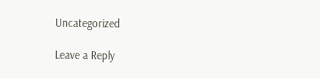Uncategorized

Leave a Reply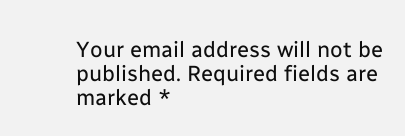Your email address will not be published. Required fields are marked *